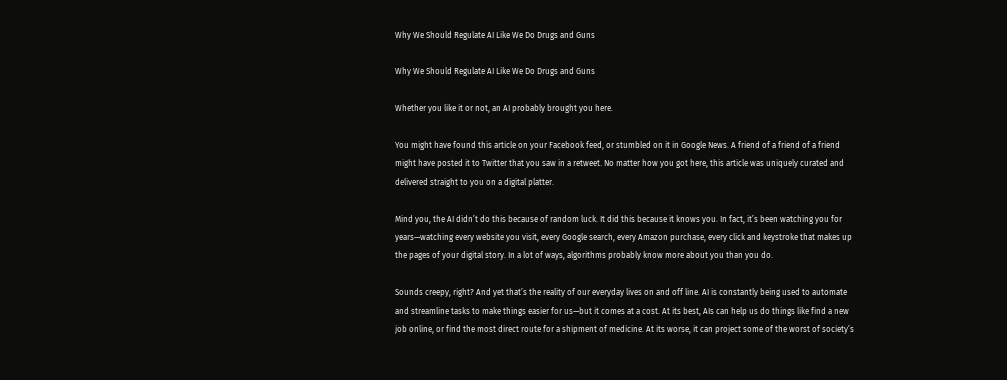Why We Should Regulate AI Like We Do Drugs and Guns

Why We Should Regulate AI Like We Do Drugs and Guns

Whether you like it or not, an AI probably brought you here.

You might have found this article on your Facebook feed, or stumbled on it in Google News. A friend of a friend of a friend might have posted it to Twitter that you saw in a retweet. No matter how you got here, this article was uniquely curated and delivered straight to you on a digital platter.

Mind you, the AI didn’t do this because of random luck. It did this because it knows you. In fact, it’s been watching you for years—watching every website you visit, every Google search, every Amazon purchase, every click and keystroke that makes up the pages of your digital story. In a lot of ways, algorithms probably know more about you than you do.

Sounds creepy, right? And yet that’s the reality of our everyday lives on and off line. AI is constantly being used to automate and streamline tasks to make things easier for us—but it comes at a cost. At its best, AIs can help us do things like find a new job online, or find the most direct route for a shipment of medicine. At its worse, it can project some of the worst of society’s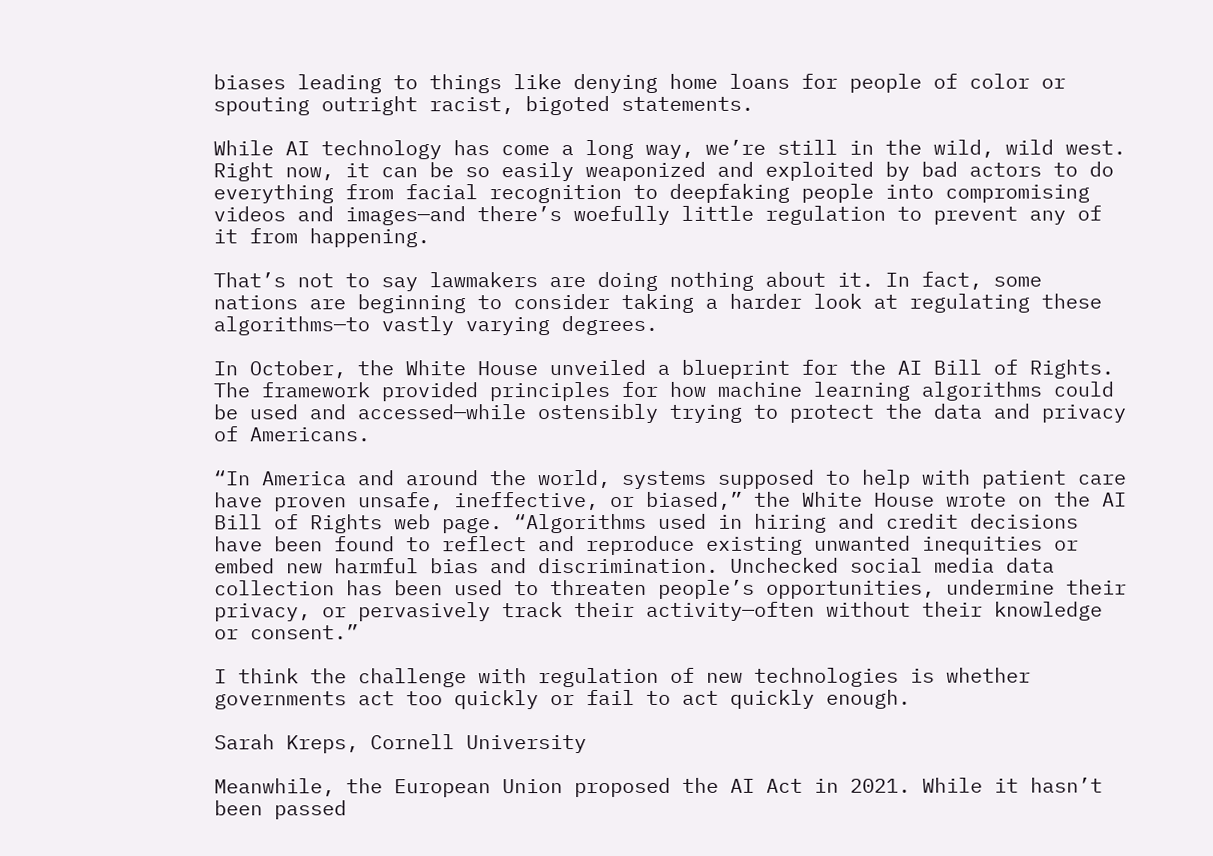biases leading to things like denying home loans for people of color or spouting outright racist, bigoted statements.

While AI technology has come a long way, we’re still in the wild, wild west. Right now, it can be so easily weaponized and exploited by bad actors to do everything from facial recognition to deepfaking people into compromising videos and images—and there’s woefully little regulation to prevent any of it from happening.

That’s not to say lawmakers are doing nothing about it. In fact, some nations are beginning to consider taking a harder look at regulating these algorithms—to vastly varying degrees.

In October, the White House unveiled a blueprint for the AI Bill of Rights. The framework provided principles for how machine learning algorithms could be used and accessed—while ostensibly trying to protect the data and privacy of Americans.

“In America and around the world, systems supposed to help with patient care have proven unsafe, ineffective, or biased,” the White House wrote on the AI Bill of Rights web page. “Algorithms used in hiring and credit decisions have been found to reflect and reproduce existing unwanted inequities or embed new harmful bias and discrimination. Unchecked social media data collection has been used to threaten people’s opportunities, undermine their privacy, or pervasively track their activity—often without their knowledge or consent.”

I think the challenge with regulation of new technologies is whether governments act too quickly or fail to act quickly enough.

Sarah Kreps, Cornell University

Meanwhile, the European Union proposed the AI Act in 2021. While it hasn’t been passed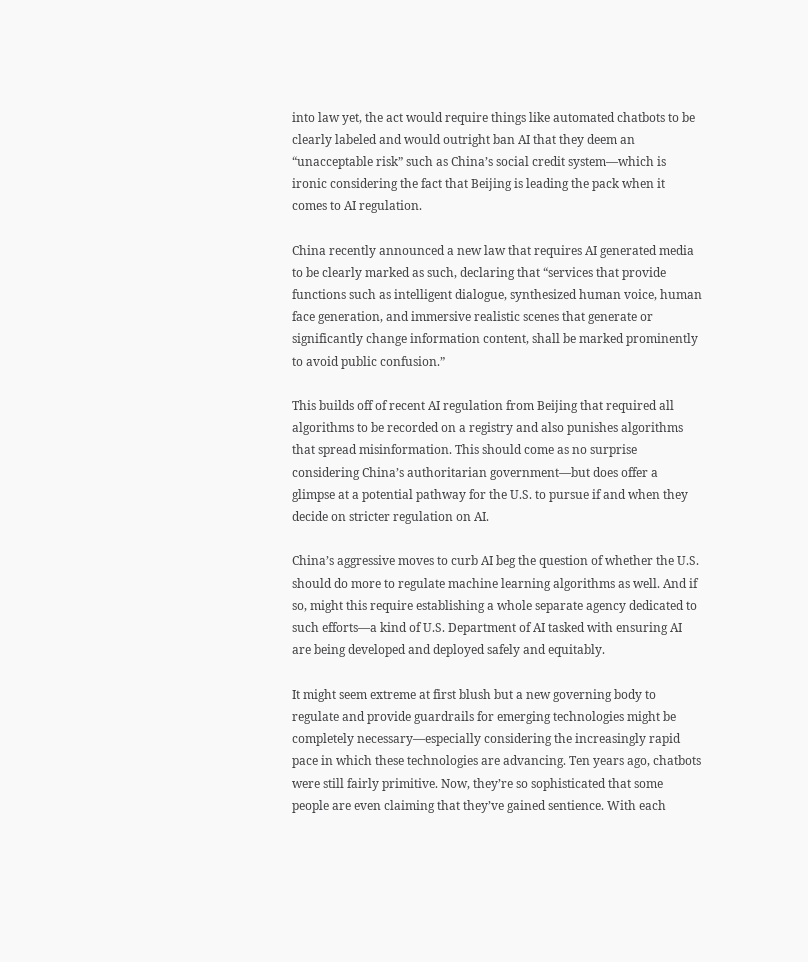into law yet, the act would require things like automated chatbots to be clearly labeled and would outright ban AI that they deem an “unacceptable risk” such as China’s social credit system—which is ironic considering the fact that Beijing is leading the pack when it comes to AI regulation.

China recently announced a new law that requires AI generated media to be clearly marked as such, declaring that “services that provide functions such as intelligent dialogue, synthesized human voice, human face generation, and immersive realistic scenes that generate or significantly change information content, shall be marked prominently to avoid public confusion.”

This builds off of recent AI regulation from Beijing that required all algorithms to be recorded on a registry and also punishes algorithms that spread misinformation. This should come as no surprise considering China’s authoritarian government—but does offer a glimpse at a potential pathway for the U.S. to pursue if and when they decide on stricter regulation on AI.

China’s aggressive moves to curb AI beg the question of whether the U.S. should do more to regulate machine learning algorithms as well. And if so, might this require establishing a whole separate agency dedicated to such efforts—a kind of U.S. Department of AI tasked with ensuring AI are being developed and deployed safely and equitably.

It might seem extreme at first blush but a new governing body to regulate and provide guardrails for emerging technologies might be completely necessary—especially considering the increasingly rapid pace in which these technologies are advancing. Ten years ago, chatbots were still fairly primitive. Now, they’re so sophisticated that some people are even claiming that they’ve gained sentience. With each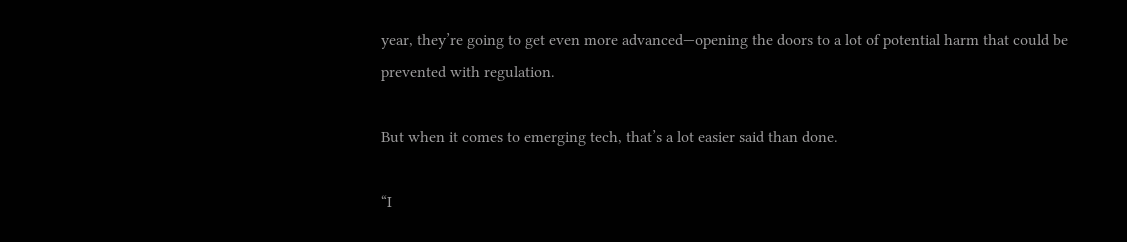year, they’re going to get even more advanced—opening the doors to a lot of potential harm that could be prevented with regulation.

But when it comes to emerging tech, that’s a lot easier said than done.

“I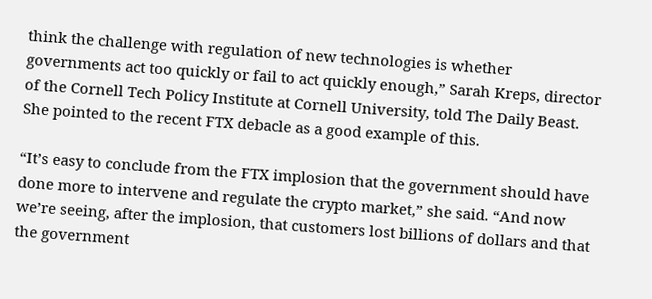think the challenge with regulation of new technologies is whether governments act too quickly or fail to act quickly enough,” Sarah Kreps, director of the Cornell Tech Policy Institute at Cornell University, told The Daily Beast. She pointed to the recent FTX debacle as a good example of this.

“It’s easy to conclude from the FTX implosion that the government should have done more to intervene and regulate the crypto market,” she said. “And now we’re seeing, after the implosion, that customers lost billions of dollars and that the government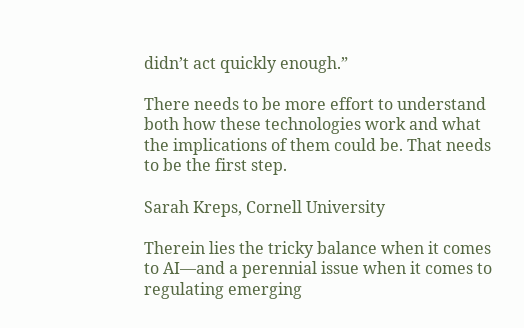didn’t act quickly enough.”

There needs to be more effort to understand both how these technologies work and what the implications of them could be. That needs to be the first step.

Sarah Kreps, Cornell University

Therein lies the tricky balance when it comes to AI—and a perennial issue when it comes to regulating emerging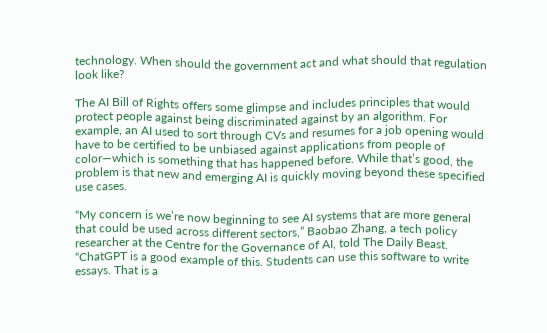technology. When should the government act and what should that regulation look like?

The AI Bill of Rights offers some glimpse and includes principles that would protect people against being discriminated against by an algorithm. For example, an AI used to sort through CVs and resumes for a job opening would have to be certified to be unbiased against applications from people of color—which is something that has happened before. While that’s good, the problem is that new and emerging AI is quickly moving beyond these specified use cases.

“My concern is we’re now beginning to see AI systems that are more general that could be used across different sectors,” Baobao Zhang, a tech policy researcher at the Centre for the Governance of AI, told The Daily Beast. “ChatGPT is a good example of this. Students can use this software to write essays. That is a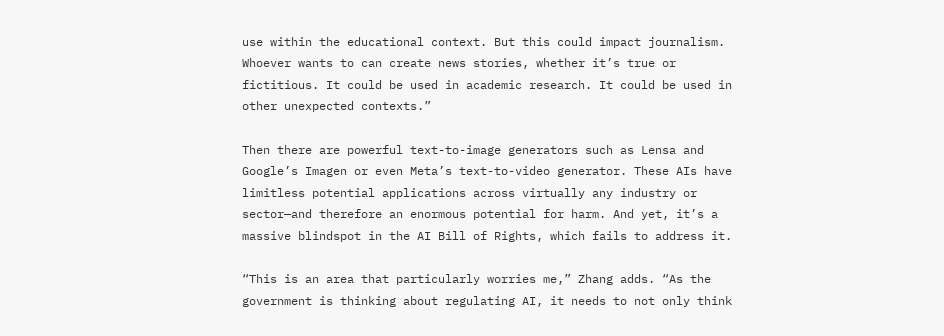use within the educational context. But this could impact journalism. Whoever wants to can create news stories, whether it’s true or fictitious. It could be used in academic research. It could be used in other unexpected contexts.”

Then there are powerful text-to-image generators such as Lensa and Google’s Imagen or even Meta’s text-to-video generator. These AIs have limitless potential applications across virtually any industry or sector—and therefore an enormous potential for harm. And yet, it’s a massive blindspot in the AI Bill of Rights, which fails to address it.

“This is an area that particularly worries me,” Zhang adds. “As the government is thinking about regulating AI, it needs to not only think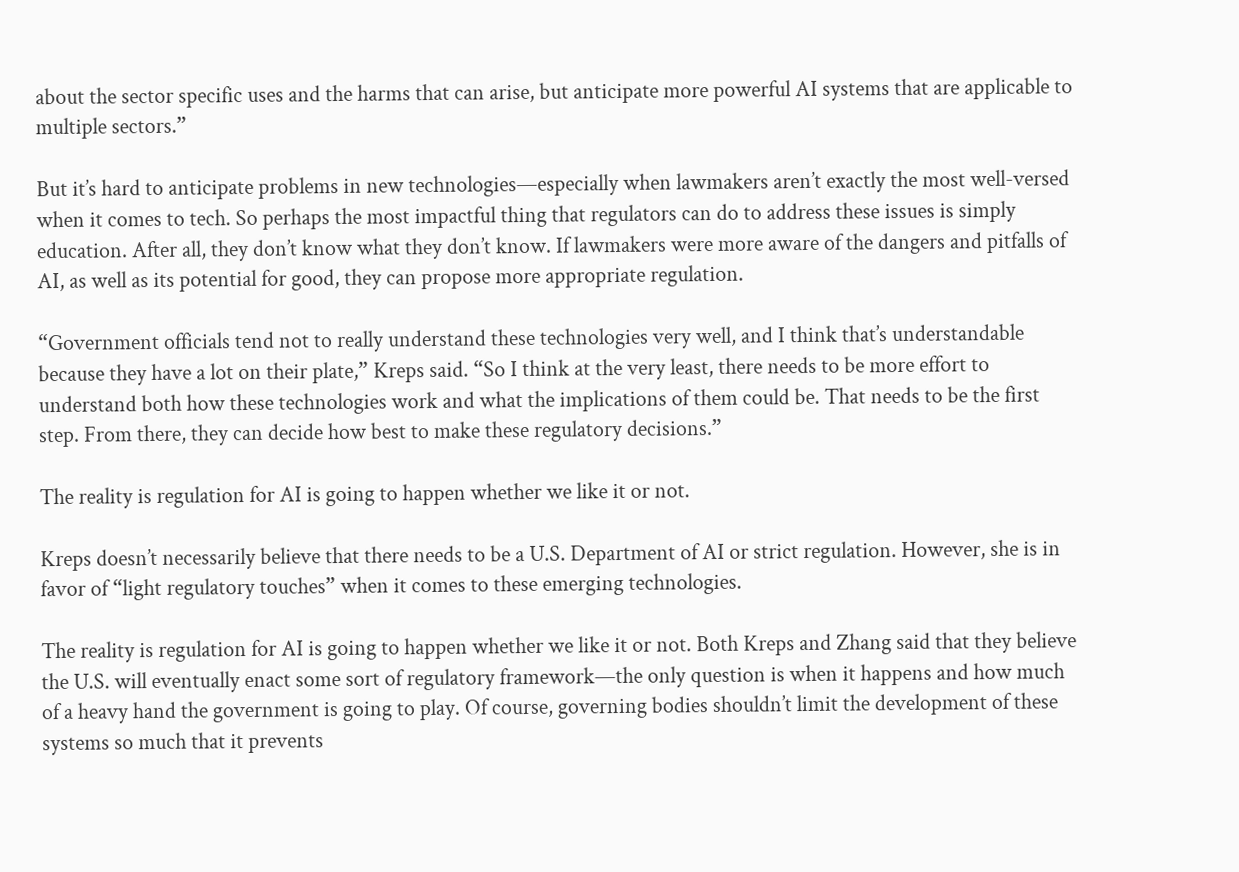about the sector specific uses and the harms that can arise, but anticipate more powerful AI systems that are applicable to multiple sectors.”

But it’s hard to anticipate problems in new technologies—especially when lawmakers aren’t exactly the most well-versed when it comes to tech. So perhaps the most impactful thing that regulators can do to address these issues is simply education. After all, they don’t know what they don’t know. If lawmakers were more aware of the dangers and pitfalls of AI, as well as its potential for good, they can propose more appropriate regulation.

“Government officials tend not to really understand these technologies very well, and I think that’s understandable because they have a lot on their plate,” Kreps said. “So I think at the very least, there needs to be more effort to understand both how these technologies work and what the implications of them could be. That needs to be the first step. From there, they can decide how best to make these regulatory decisions.”

The reality is regulation for AI is going to happen whether we like it or not.

Kreps doesn’t necessarily believe that there needs to be a U.S. Department of AI or strict regulation. However, she is in favor of “light regulatory touches” when it comes to these emerging technologies.

The reality is regulation for AI is going to happen whether we like it or not. Both Kreps and Zhang said that they believe the U.S. will eventually enact some sort of regulatory framework—the only question is when it happens and how much of a heavy hand the government is going to play. Of course, governing bodies shouldn’t limit the development of these systems so much that it prevents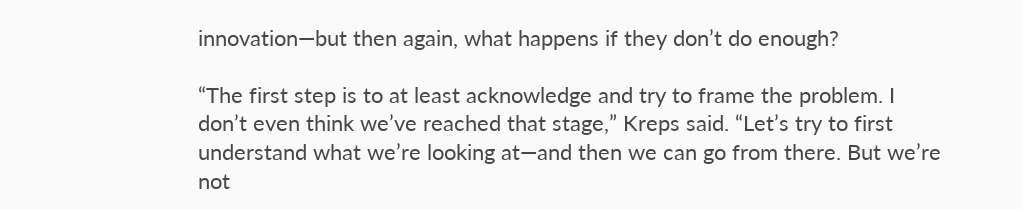innovation—but then again, what happens if they don’t do enough?

“The first step is to at least acknowledge and try to frame the problem. I don’t even think we’ve reached that stage,” Kreps said. “Let’s try to first understand what we’re looking at—and then we can go from there. But we’re not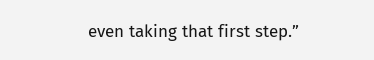even taking that first step.”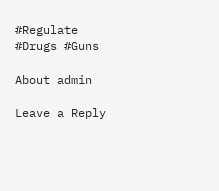#Regulate #Drugs #Guns

About admin

Leave a Reply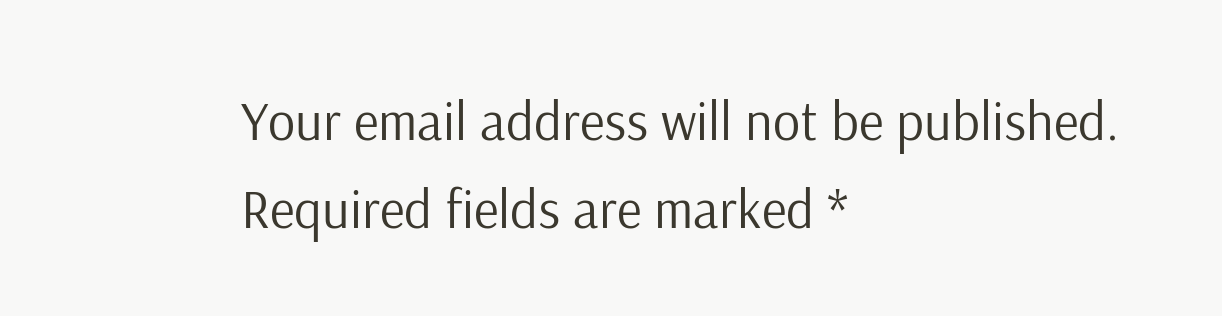Your email address will not be published. Required fields are marked *